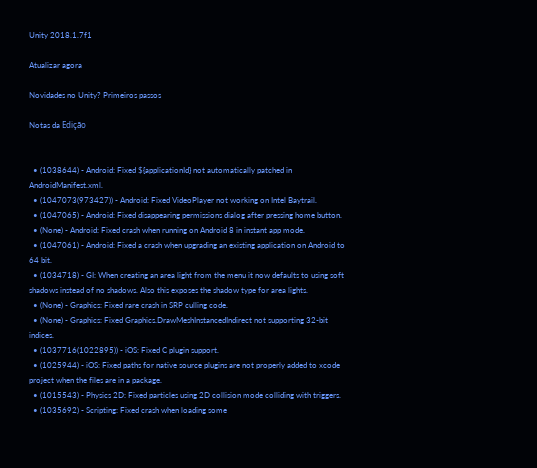Unity 2018.1.7f1

Atualizar agora

Novidades no Unity? Primeiros passos

Notas da Edição


  • (1038644) - Android: Fixed ${applicationId} not automatically patched in AndroidManifest.xml.
  • (1047073(973427)) - Android: Fixed VideoPlayer not working on Intel Baytrail.
  • (1047065) - Android: Fixed disappearing permissions dialog after pressing home button.
  • (None) - Android: Fixed crash when running on Android 8 in instant app mode.
  • (1047061) - Android: Fixed a crash when upgrading an existing application on Android to 64 bit.
  • (1034718) - GI: When creating an area light from the menu it now defaults to using soft shadows instead of no shadows. Also this exposes the shadow type for area lights.
  • (None) - Graphics: Fixed rare crash in SRP culling code.
  • (None) - Graphics: Fixed Graphics.DrawMeshInstancedIndirect not supporting 32-bit indices.
  • (1037716(1022895)) - iOS: Fixed C plugin support.
  • (1025944) - iOS: Fixed paths for native source plugins are not properly added to xcode project when the files are in a package.
  • (1015543) - Physics 2D: Fixed particles using 2D collision mode colliding with triggers.
  • (1035692) - Scripting: Fixed crash when loading some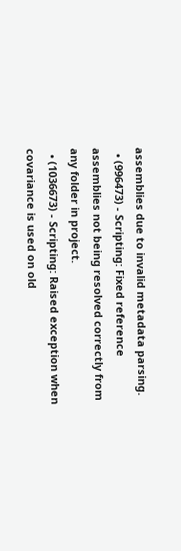assemblies due to invalid metadata parsing.
  • (996473) - Scripting: Fixed reference assemblies not being resolved correctly from any folder in project.
  • (1036673) - Scripting: Raised exception when covariance is used on old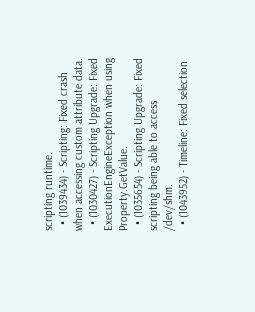scripting runtime.
  • (1039434) - Scripting: Fixed crash when accessing custom attribute data.
  • (1030427) - Scripting Upgrade: Fixed ExecutionEngineException when using Property.GetValue.
  • (1035654) - Scripting Upgrade: Fixed scripting being able to access /dev/shm.
  • (1043952) - Timeline: Fixed selection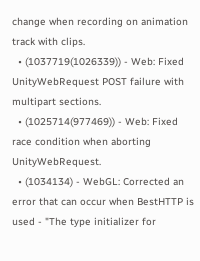change when recording on animation track with clips.
  • (1037719(1026339)) - Web: Fixed UnityWebRequest POST failure with multipart sections.
  • (1025714(977469)) - Web: Fixed race condition when aborting UnityWebRequest.
  • (1034134) - WebGL: Corrected an error that can occur when BestHTTP is used - "The type initializer for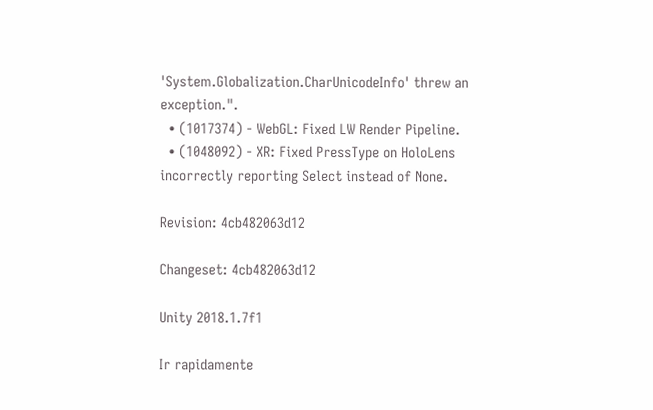'System.Globalization.CharUnicodeInfo' threw an exception.".
  • (1017374) - WebGL: Fixed LW Render Pipeline.
  • (1048092) - XR: Fixed PressType on HoloLens incorrectly reporting Select instead of None.

Revision: 4cb482063d12

Changeset: 4cb482063d12

Unity 2018.1.7f1

Ir rapidamente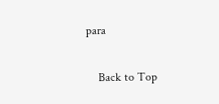para

    Back to Top